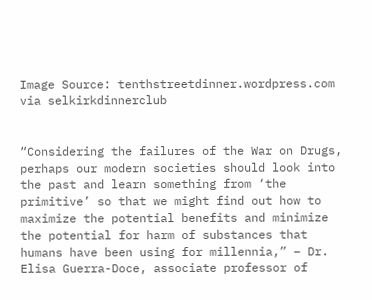Image Source: tenthstreetdinner.wordpress.com via selkirkdinnerclub


“Considering the failures of the War on Drugs, perhaps our modern societies should look into the past and learn something from ‘the primitive’ so that we might find out how to maximize the potential benefits and minimize the potential for harm of substances that humans have been using for millennia,” – Dr. Elisa Guerra-Doce, associate professor of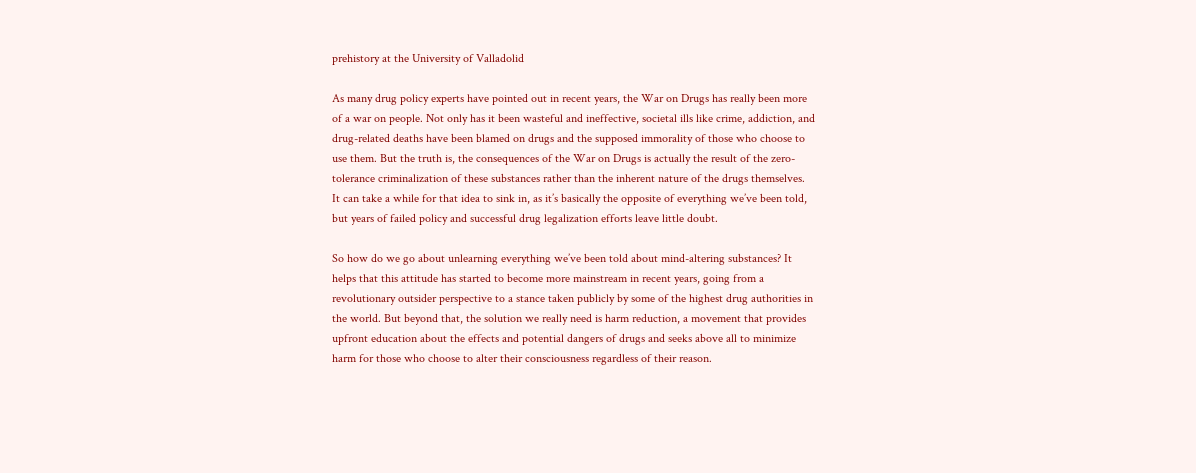prehistory at the University of Valladolid

As many drug policy experts have pointed out in recent years, the War on Drugs has really been more of a war on people. Not only has it been wasteful and ineffective, societal ills like crime, addiction, and drug-related deaths have been blamed on drugs and the supposed immorality of those who choose to use them. But the truth is, the consequences of the War on Drugs is actually the result of the zero-tolerance criminalization of these substances rather than the inherent nature of the drugs themselves. It can take a while for that idea to sink in, as it’s basically the opposite of everything we’ve been told, but years of failed policy and successful drug legalization efforts leave little doubt.

So how do we go about unlearning everything we’ve been told about mind-altering substances? It helps that this attitude has started to become more mainstream in recent years, going from a revolutionary outsider perspective to a stance taken publicly by some of the highest drug authorities in the world. But beyond that, the solution we really need is harm reduction, a movement that provides upfront education about the effects and potential dangers of drugs and seeks above all to minimize harm for those who choose to alter their consciousness regardless of their reason.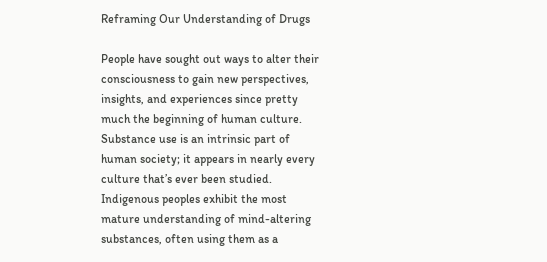Reframing Our Understanding of Drugs

People have sought out ways to alter their consciousness to gain new perspectives, insights, and experiences since pretty much the beginning of human culture. Substance use is an intrinsic part of human society; it appears in nearly every culture that’s ever been studied. Indigenous peoples exhibit the most mature understanding of mind-altering substances, often using them as a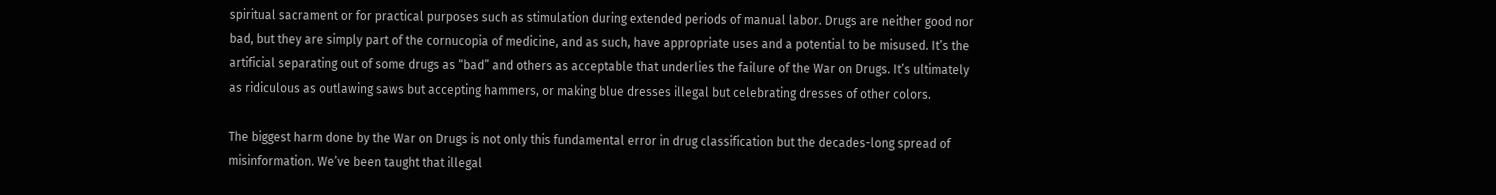spiritual sacrament or for practical purposes such as stimulation during extended periods of manual labor. Drugs are neither good nor bad, but they are simply part of the cornucopia of medicine, and as such, have appropriate uses and a potential to be misused. It’s the artificial separating out of some drugs as “bad” and others as acceptable that underlies the failure of the War on Drugs. It’s ultimately as ridiculous as outlawing saws but accepting hammers, or making blue dresses illegal but celebrating dresses of other colors.

The biggest harm done by the War on Drugs is not only this fundamental error in drug classification but the decades-long spread of misinformation. We’ve been taught that illegal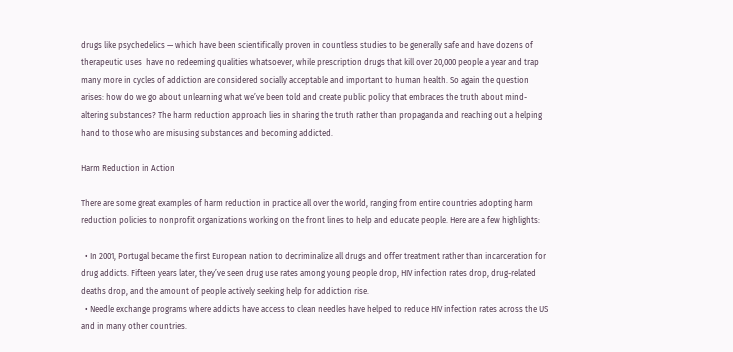drugs like psychedelics — which have been scientifically proven in countless studies to be generally safe and have dozens of therapeutic uses  have no redeeming qualities whatsoever, while prescription drugs that kill over 20,000 people a year and trap many more in cycles of addiction are considered socially acceptable and important to human health. So again the question arises: how do we go about unlearning what we’ve been told and create public policy that embraces the truth about mind-altering substances? The harm reduction approach lies in sharing the truth rather than propaganda and reaching out a helping hand to those who are misusing substances and becoming addicted.

Harm Reduction in Action

There are some great examples of harm reduction in practice all over the world, ranging from entire countries adopting harm reduction policies to nonprofit organizations working on the front lines to help and educate people. Here are a few highlights:

  • In 2001, Portugal became the first European nation to decriminalize all drugs and offer treatment rather than incarceration for drug addicts. Fifteen years later, they’ve seen drug use rates among young people drop, HIV infection rates drop, drug-related deaths drop, and the amount of people actively seeking help for addiction rise.
  • Needle exchange programs where addicts have access to clean needles have helped to reduce HIV infection rates across the US and in many other countries.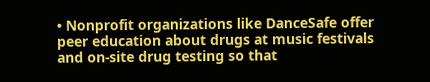• Nonprofit organizations like DanceSafe offer peer education about drugs at music festivals and on-site drug testing so that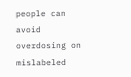people can avoid overdosing on mislabeled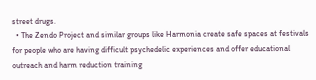street drugs.
  • The Zendo Project and similar groups like Harmonia create safe spaces at festivals for people who are having difficult psychedelic experiences and offer educational outreach and harm reduction training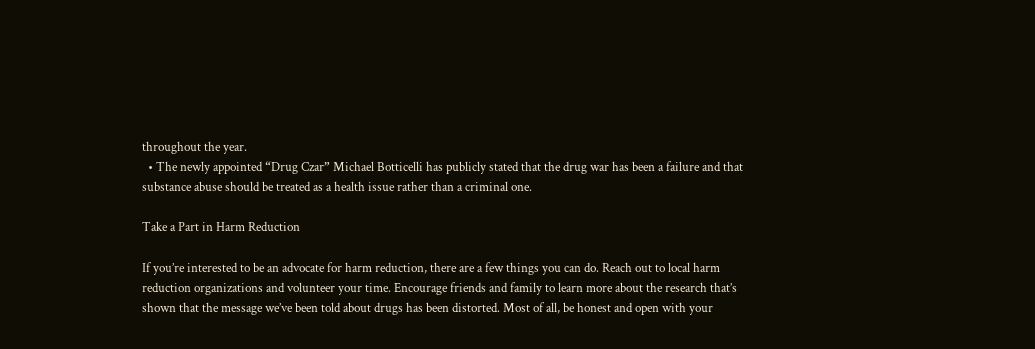throughout the year.
  • The newly appointed “Drug Czar” Michael Botticelli has publicly stated that the drug war has been a failure and that substance abuse should be treated as a health issue rather than a criminal one.

Take a Part in Harm Reduction

If you’re interested to be an advocate for harm reduction, there are a few things you can do. Reach out to local harm reduction organizations and volunteer your time. Encourage friends and family to learn more about the research that’s shown that the message we’ve been told about drugs has been distorted. Most of all, be honest and open with your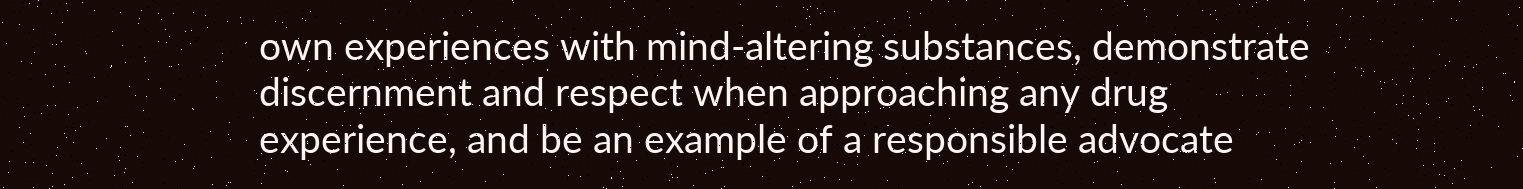own experiences with mind-altering substances, demonstrate discernment and respect when approaching any drug experience, and be an example of a responsible advocate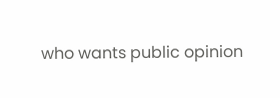who wants public opinion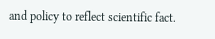and policy to reflect scientific fact.